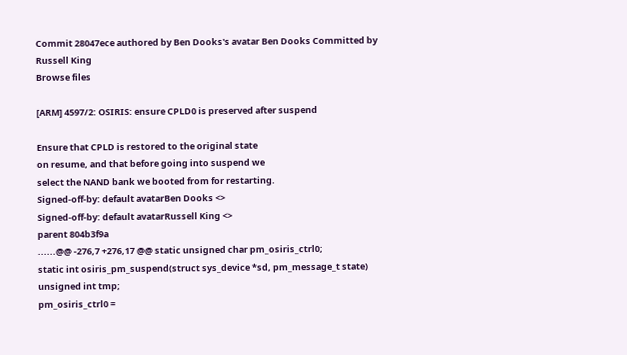Commit 28047ece authored by Ben Dooks's avatar Ben Dooks Committed by Russell King
Browse files

[ARM] 4597/2: OSIRIS: ensure CPLD0 is preserved after suspend

Ensure that CPLD is restored to the original state
on resume, and that before going into suspend we
select the NAND bank we booted from for restarting.
Signed-off-by: default avatarBen Dooks <>
Signed-off-by: default avatarRussell King <>
parent 804b3f9a
......@@ -276,7 +276,17 @@ static unsigned char pm_osiris_ctrl0;
static int osiris_pm_suspend(struct sys_device *sd, pm_message_t state)
unsigned int tmp;
pm_osiris_ctrl0 =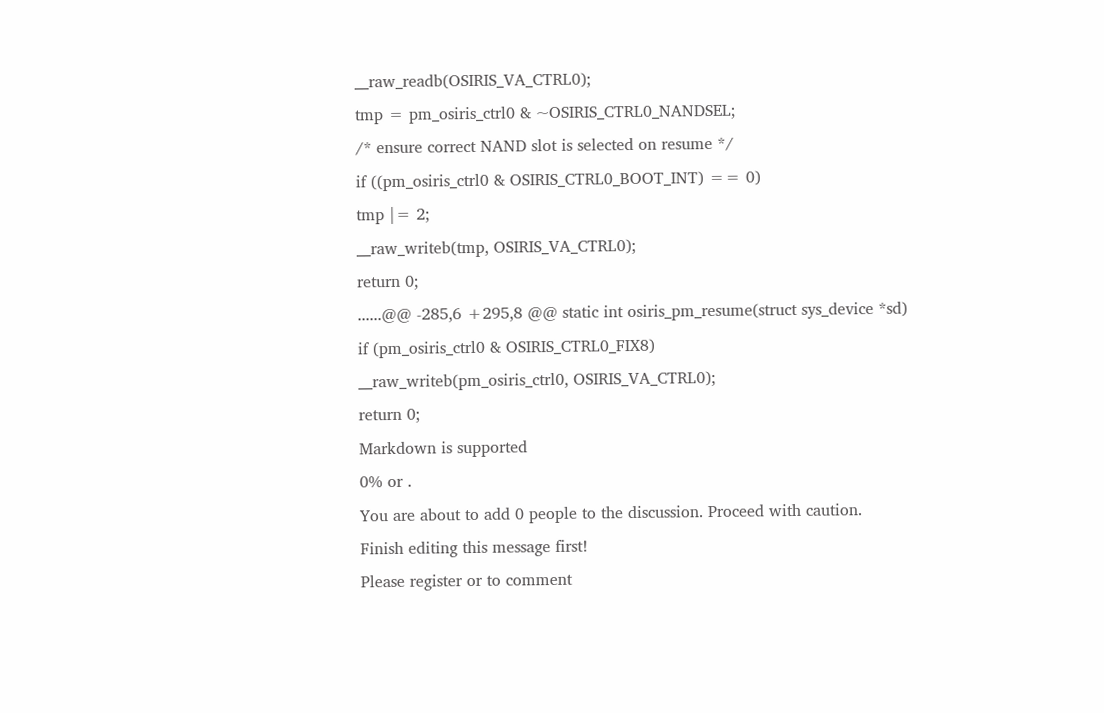__raw_readb(OSIRIS_VA_CTRL0);
tmp = pm_osiris_ctrl0 & ~OSIRIS_CTRL0_NANDSEL;
/* ensure correct NAND slot is selected on resume */
if ((pm_osiris_ctrl0 & OSIRIS_CTRL0_BOOT_INT) == 0)
tmp |= 2;
__raw_writeb(tmp, OSIRIS_VA_CTRL0);
return 0;
......@@ -285,6 +295,8 @@ static int osiris_pm_resume(struct sys_device *sd)
if (pm_osiris_ctrl0 & OSIRIS_CTRL0_FIX8)
__raw_writeb(pm_osiris_ctrl0, OSIRIS_VA_CTRL0);
return 0;
Markdown is supported
0% or .
You are about to add 0 people to the discussion. Proceed with caution.
Finish editing this message first!
Please register or to comment